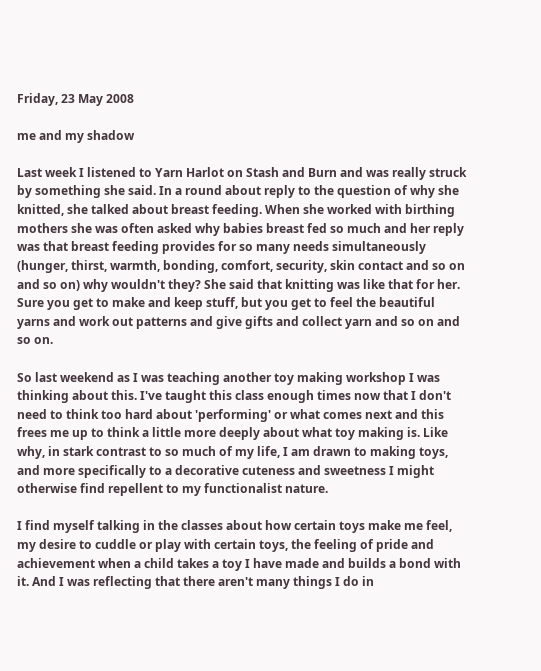Friday, 23 May 2008

me and my shadow

Last week I listened to Yarn Harlot on Stash and Burn and was really struck by something she said. In a round about reply to the question of why she knitted, she talked about breast feeding. When she worked with birthing mothers she was often asked why babies breast fed so much and her reply was that breast feeding provides for so many needs simultaneously (hunger, thirst, warmth, bonding, comfort, security, skin contact and so on and so on) why wouldn't they? She said that knitting was like that for her. Sure you get to make and keep stuff, but you get to feel the beautiful yarns and work out patterns and give gifts and collect yarn and so on and so on.

So last weekend as I was teaching another toy making workshop I was thinking about this. I've taught this class enough times now that I don't need to think too hard about 'performing' or what comes next and this frees me up to think a little more deeply about what toy making is. Like why, in stark contrast to so much of my life, I am drawn to making toys, and more specifically to a decorative cuteness and sweetness I might otherwise find repellent to my functionalist nature.

I find myself talking in the classes about how certain toys make me feel, my desire to cuddle or play with certain toys, the feeling of pride and achievement when a child takes a toy I have made and builds a bond with it. And I was reflecting that there aren't many things I do in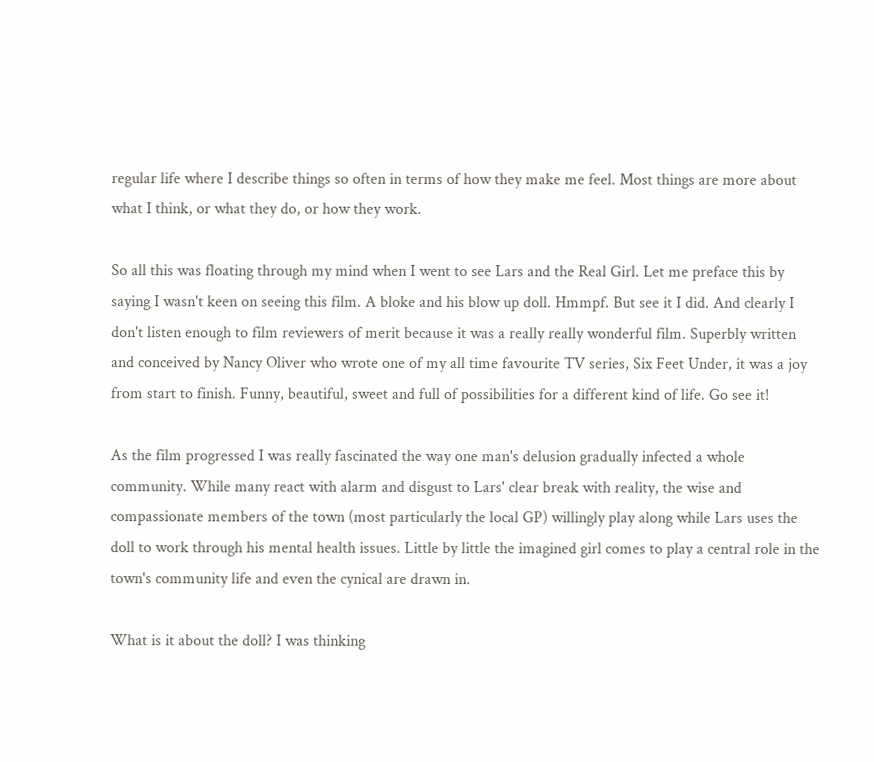regular life where I describe things so often in terms of how they make me feel. Most things are more about what I think, or what they do, or how they work.

So all this was floating through my mind when I went to see Lars and the Real Girl. Let me preface this by saying I wasn't keen on seeing this film. A bloke and his blow up doll. Hmmpf. But see it I did. And clearly I don't listen enough to film reviewers of merit because it was a really really wonderful film. Superbly written and conceived by Nancy Oliver who wrote one of my all time favourite TV series, Six Feet Under, it was a joy from start to finish. Funny, beautiful, sweet and full of possibilities for a different kind of life. Go see it!

As the film progressed I was really fascinated the way one man's delusion gradually infected a whole community. While many react with alarm and disgust to Lars' clear break with reality, the wise and compassionate members of the town (most particularly the local GP) willingly play along while Lars uses the doll to work through his mental health issues. Little by little the imagined girl comes to play a central role in the town's community life and even the cynical are drawn in.

What is it about the doll? I was thinking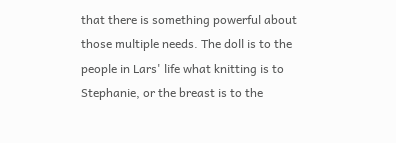that there is something powerful about those multiple needs. The doll is to the people in Lars' life what knitting is to Stephanie, or the breast is to the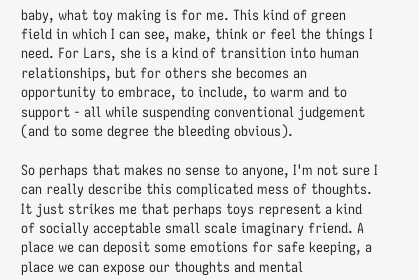baby, what toy making is for me. This kind of green field in which I can see, make, think or feel the things I need. For Lars, she is a kind of transition into human relationships, but for others she becomes an opportunity to embrace, to include, to warm and to support - all while suspending conventional judgement (and to some degree the bleeding obvious).

So perhaps that makes no sense to anyone, I'm not sure I can really describe this complicated mess of thoughts. It just strikes me that perhaps toys represent a kind of socially acceptable small scale imaginary friend. A place we can deposit some emotions for safe keeping, a place we can expose our thoughts and mental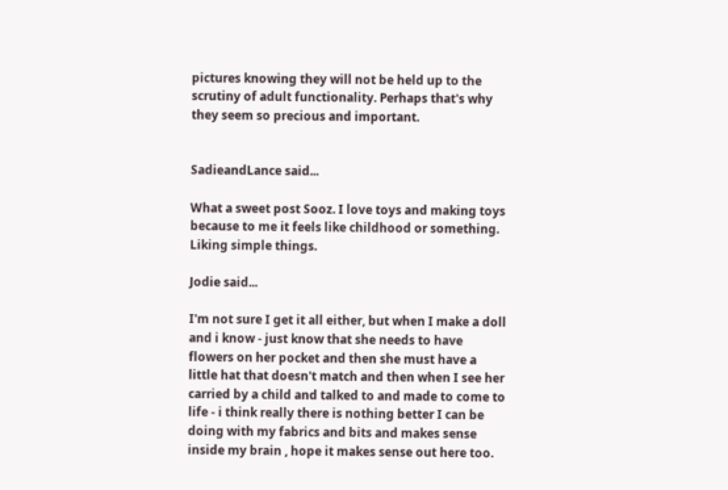pictures knowing they will not be held up to the scrutiny of adult functionality. Perhaps that's why they seem so precious and important.


SadieandLance said...

What a sweet post Sooz. I love toys and making toys because to me it feels like childhood or something. Liking simple things.

Jodie said...

I'm not sure I get it all either, but when I make a doll and i know - just know that she needs to have flowers on her pocket and then she must have a little hat that doesn't match and then when I see her carried by a child and talked to and made to come to life - i think really there is nothing better I can be doing with my fabrics and bits and makes sense inside my brain , hope it makes sense out here too.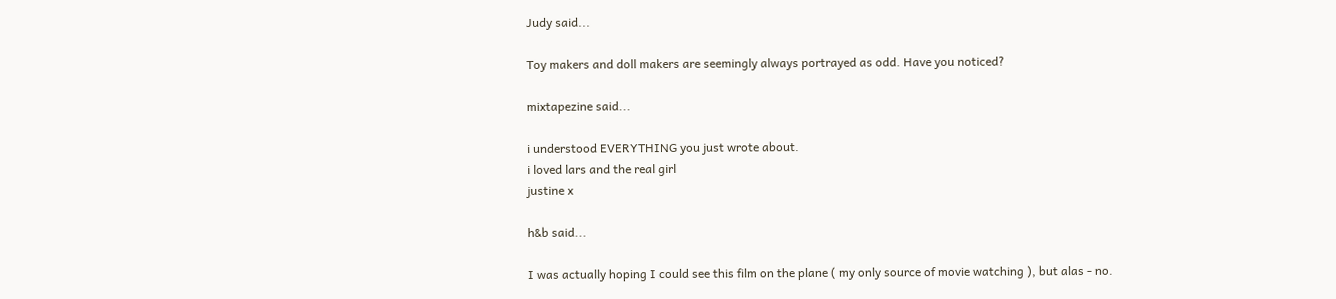Judy said...

Toy makers and doll makers are seemingly always portrayed as odd. Have you noticed?

mixtapezine said...

i understood EVERYTHING you just wrote about.
i loved lars and the real girl
justine x

h&b said...

I was actually hoping I could see this film on the plane ( my only source of movie watching ), but alas - no.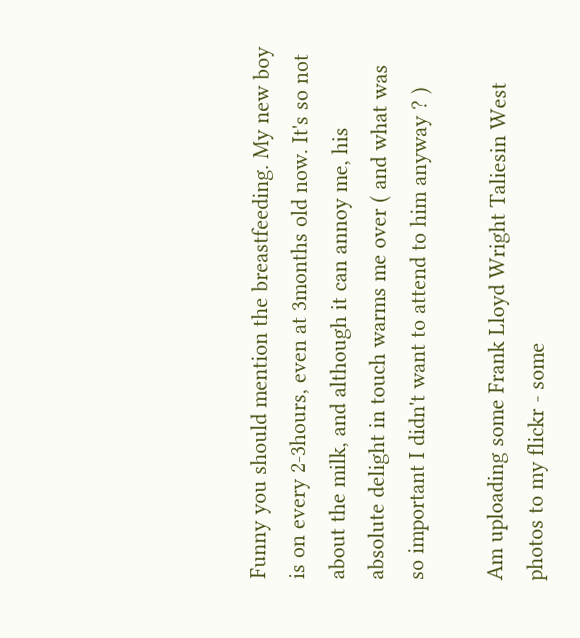Funny you should mention the breastfeeding. My new boy is on every 2-3hours, even at 3months old now. It's so not about the milk, and although it can annoy me, his absolute delight in touch warms me over ( and what was so important I didn't want to attend to him anyway ? )

Am uploading some Frank Lloyd Wright Taliesin West photos to my flickr - some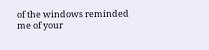of the windows reminded me of your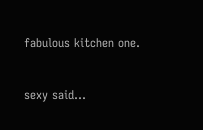fabulous kitchen one.


sexy said...